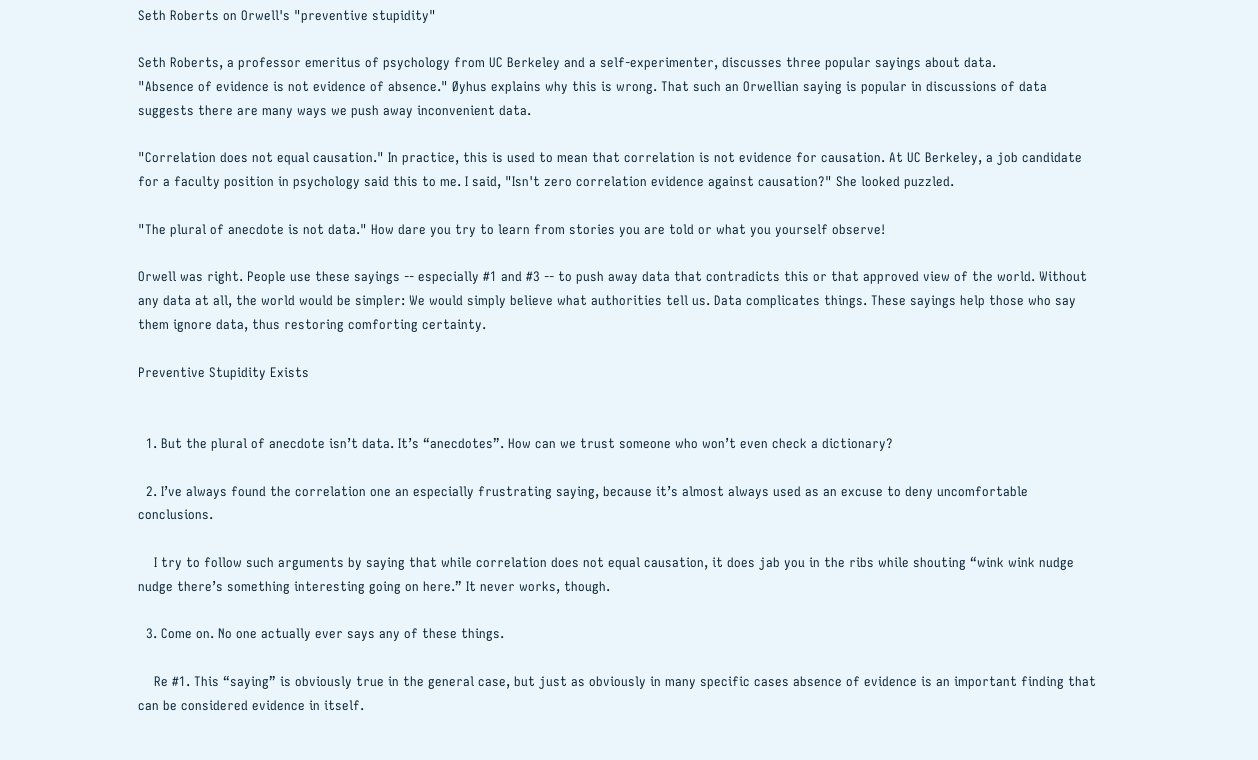Seth Roberts on Orwell's "preventive stupidity"

Seth Roberts, a professor emeritus of psychology from UC Berkeley and a self-experimenter, discusses three popular sayings about data.
"Absence of evidence is not evidence of absence." Øyhus explains why this is wrong. That such an Orwellian saying is popular in discussions of data suggests there are many ways we push away inconvenient data.

"Correlation does not equal causation." In practice, this is used to mean that correlation is not evidence for causation. At UC Berkeley, a job candidate for a faculty position in psychology said this to me. I said, "Isn't zero correlation evidence against causation?" She looked puzzled.

"The plural of anecdote is not data." How dare you try to learn from stories you are told or what you yourself observe!

Orwell was right. People use these sayings -- especially #1 and #3 -- to push away data that contradicts this or that approved view of the world. Without any data at all, the world would be simpler: We would simply believe what authorities tell us. Data complicates things. These sayings help those who say them ignore data, thus restoring comforting certainty.

Preventive Stupidity Exists


  1. But the plural of anecdote isn’t data. It’s “anecdotes”. How can we trust someone who won’t even check a dictionary?

  2. I’ve always found the correlation one an especially frustrating saying, because it’s almost always used as an excuse to deny uncomfortable conclusions.

    I try to follow such arguments by saying that while correlation does not equal causation, it does jab you in the ribs while shouting “wink wink nudge nudge there’s something interesting going on here.” It never works, though.

  3. Come on. No one actually ever says any of these things.

    Re #1. This “saying” is obviously true in the general case, but just as obviously in many specific cases absence of evidence is an important finding that can be considered evidence in itself.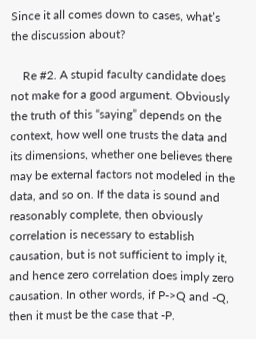Since it all comes down to cases, what’s the discussion about?

    Re #2. A stupid faculty candidate does not make for a good argument. Obviously the truth of this “saying” depends on the context, how well one trusts the data and its dimensions, whether one believes there may be external factors not modeled in the data, and so on. If the data is sound and reasonably complete, then obviously correlation is necessary to establish causation, but is not sufficient to imply it, and hence zero correlation does imply zero causation. In other words, if P->Q and -Q, then it must be the case that -P.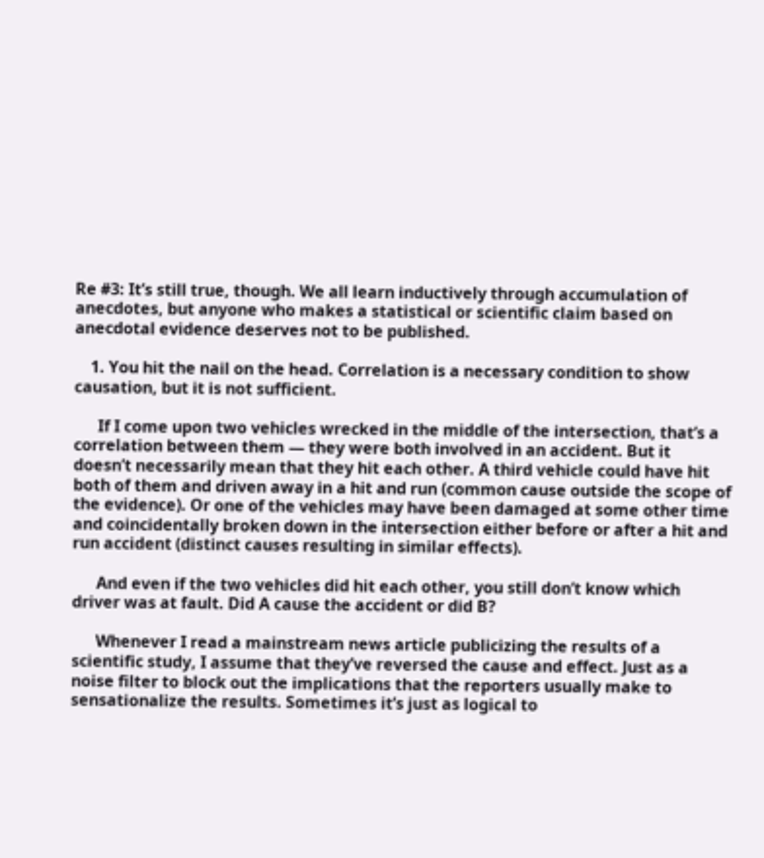Re #3: It’s still true, though. We all learn inductively through accumulation of anecdotes, but anyone who makes a statistical or scientific claim based on anecdotal evidence deserves not to be published.

    1. You hit the nail on the head. Correlation is a necessary condition to show causation, but it is not sufficient.

      If I come upon two vehicles wrecked in the middle of the intersection, that’s a correlation between them — they were both involved in an accident. But it doesn’t necessarily mean that they hit each other. A third vehicle could have hit both of them and driven away in a hit and run (common cause outside the scope of the evidence). Or one of the vehicles may have been damaged at some other time and coincidentally broken down in the intersection either before or after a hit and run accident (distinct causes resulting in similar effects).

      And even if the two vehicles did hit each other, you still don’t know which driver was at fault. Did A cause the accident or did B?

      Whenever I read a mainstream news article publicizing the results of a scientific study, I assume that they’ve reversed the cause and effect. Just as a noise filter to block out the implications that the reporters usually make to sensationalize the results. Sometimes it’s just as logical to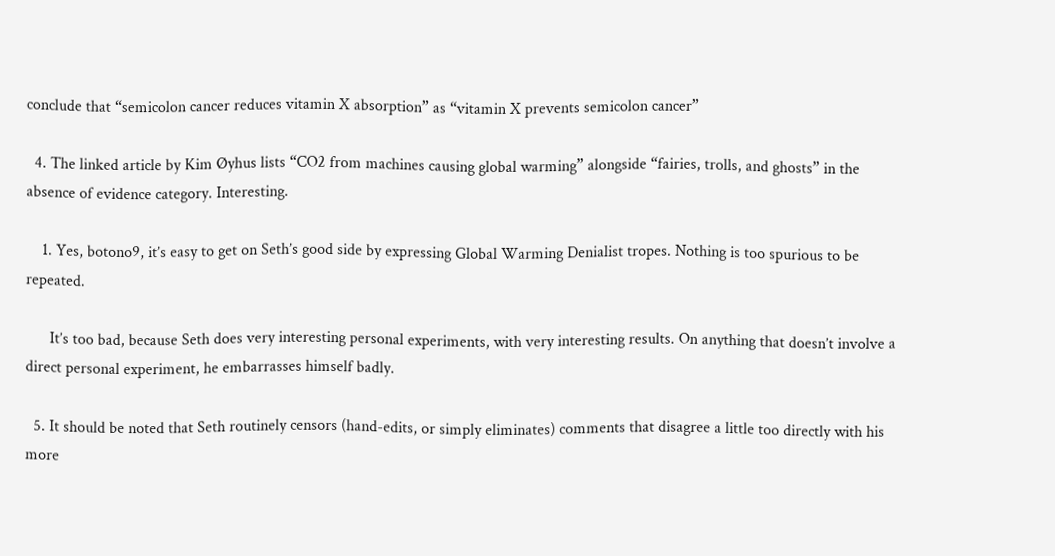conclude that “semicolon cancer reduces vitamin X absorption” as “vitamin X prevents semicolon cancer”

  4. The linked article by Kim Øyhus lists “CO2 from machines causing global warming” alongside “fairies, trolls, and ghosts” in the absence of evidence category. Interesting.

    1. Yes, botono9, it’s easy to get on Seth’s good side by expressing Global Warming Denialist tropes. Nothing is too spurious to be repeated.

      It’s too bad, because Seth does very interesting personal experiments, with very interesting results. On anything that doesn’t involve a direct personal experiment, he embarrasses himself badly.

  5. It should be noted that Seth routinely censors (hand-edits, or simply eliminates) comments that disagree a little too directly with his more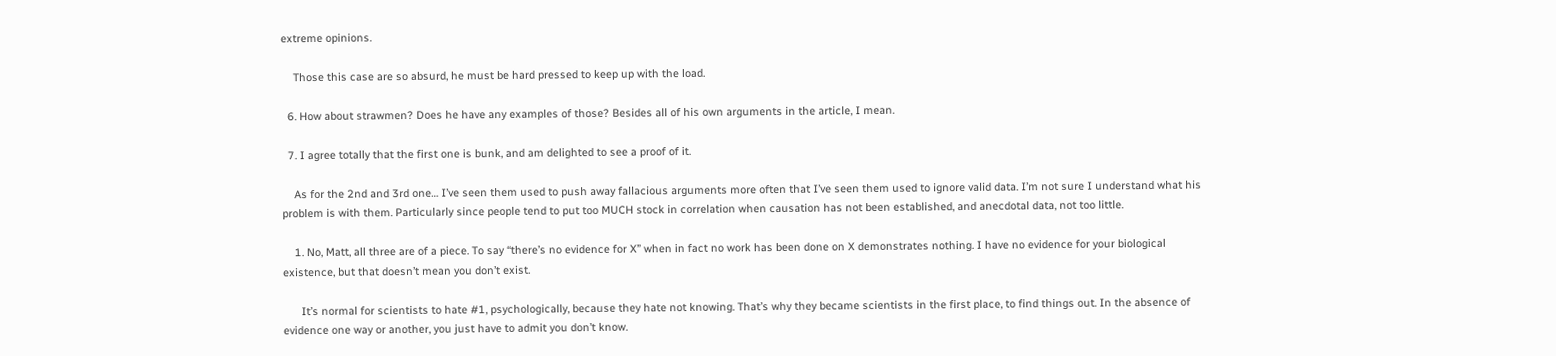extreme opinions.

    Those this case are so absurd, he must be hard pressed to keep up with the load.

  6. How about strawmen? Does he have any examples of those? Besides all of his own arguments in the article, I mean.

  7. I agree totally that the first one is bunk, and am delighted to see a proof of it.

    As for the 2nd and 3rd one… I’ve seen them used to push away fallacious arguments more often that I’ve seen them used to ignore valid data. I’m not sure I understand what his problem is with them. Particularly since people tend to put too MUCH stock in correlation when causation has not been established, and anecdotal data, not too little.

    1. No, Matt, all three are of a piece. To say “there’s no evidence for X” when in fact no work has been done on X demonstrates nothing. I have no evidence for your biological existence, but that doesn’t mean you don’t exist.

      It’s normal for scientists to hate #1, psychologically, because they hate not knowing. That’s why they became scientists in the first place, to find things out. In the absence of evidence one way or another, you just have to admit you don’t know.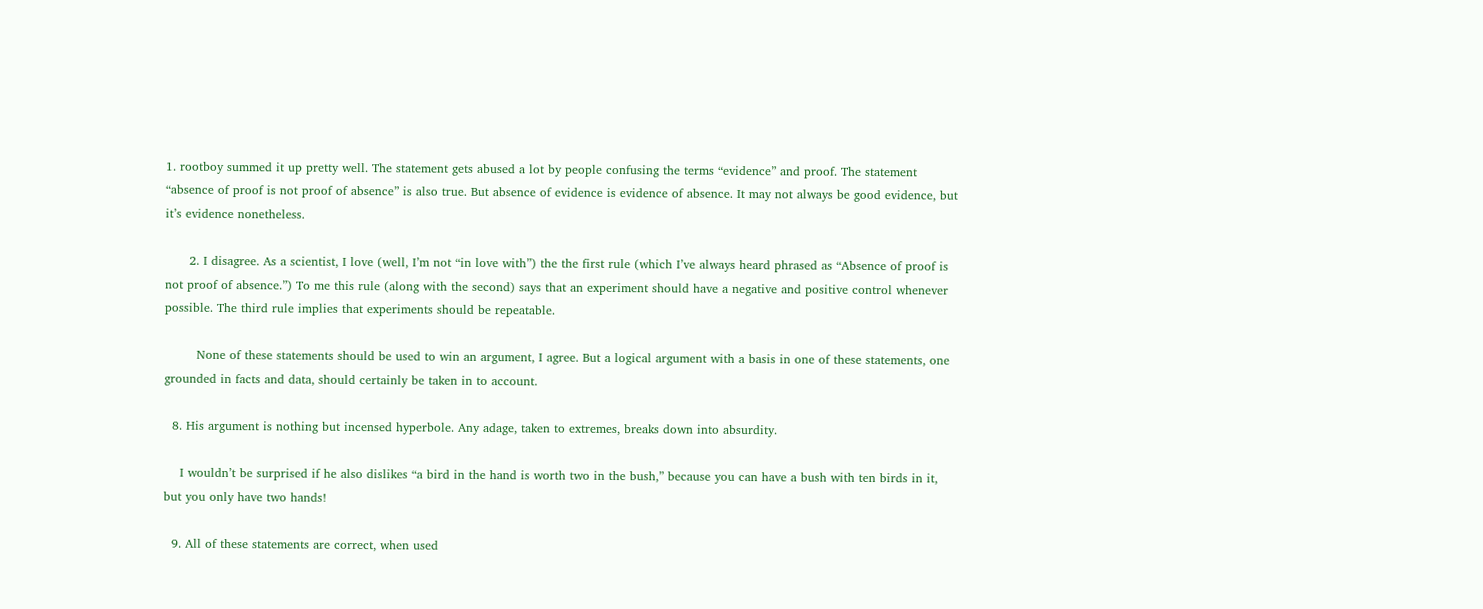1. rootboy summed it up pretty well. The statement gets abused a lot by people confusing the terms “evidence” and proof. The statement “absence of proof is not proof of absence” is also true. But absence of evidence is evidence of absence. It may not always be good evidence, but it’s evidence nonetheless.

      2. I disagree. As a scientist, I love (well, I’m not “in love with”) the the first rule (which I’ve always heard phrased as “Absence of proof is not proof of absence.”) To me this rule (along with the second) says that an experiment should have a negative and positive control whenever possible. The third rule implies that experiments should be repeatable.

        None of these statements should be used to win an argument, I agree. But a logical argument with a basis in one of these statements, one grounded in facts and data, should certainly be taken in to account.

  8. His argument is nothing but incensed hyperbole. Any adage, taken to extremes, breaks down into absurdity.

    I wouldn’t be surprised if he also dislikes “a bird in the hand is worth two in the bush,” because you can have a bush with ten birds in it, but you only have two hands!

  9. All of these statements are correct, when used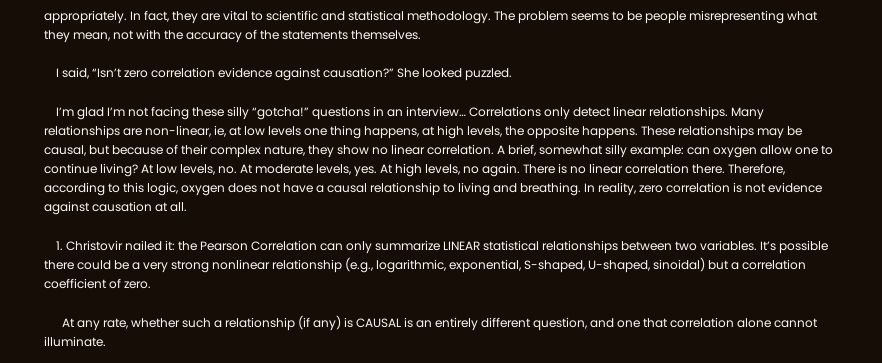appropriately. In fact, they are vital to scientific and statistical methodology. The problem seems to be people misrepresenting what they mean, not with the accuracy of the statements themselves.

    I said, “Isn’t zero correlation evidence against causation?” She looked puzzled.

    I’m glad I’m not facing these silly “gotcha!” questions in an interview… Correlations only detect linear relationships. Many relationships are non-linear, ie, at low levels one thing happens, at high levels, the opposite happens. These relationships may be causal, but because of their complex nature, they show no linear correlation. A brief, somewhat silly example: can oxygen allow one to continue living? At low levels, no. At moderate levels, yes. At high levels, no again. There is no linear correlation there. Therefore, according to this logic, oxygen does not have a causal relationship to living and breathing. In reality, zero correlation is not evidence against causation at all.

    1. Christovir nailed it: the Pearson Correlation can only summarize LINEAR statistical relationships between two variables. It’s possible there could be a very strong nonlinear relationship (e.g., logarithmic, exponential, S-shaped, U-shaped, sinoidal) but a correlation coefficient of zero.

      At any rate, whether such a relationship (if any) is CAUSAL is an entirely different question, and one that correlation alone cannot illuminate.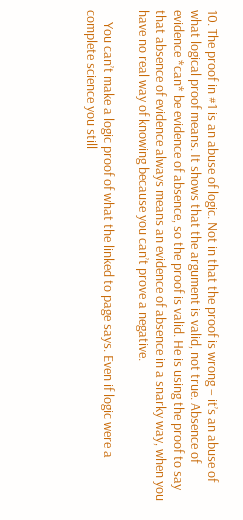10. The proof in #1 is an abuse of logic. Not in that the proof is wrong – it’s an abuse of what logical proof means. It shows that the argument is valid, not true. Absence of evidence *can* be evidence of absence, so the proof is valid. He is using the proof to say that absence of evidence always means an evidence of absence in a snarky way, when you have no real way of knowing because you can’t prove a negative.

    You can’t make a logic proof of what the linked to page says. Even if logic were a complete science you still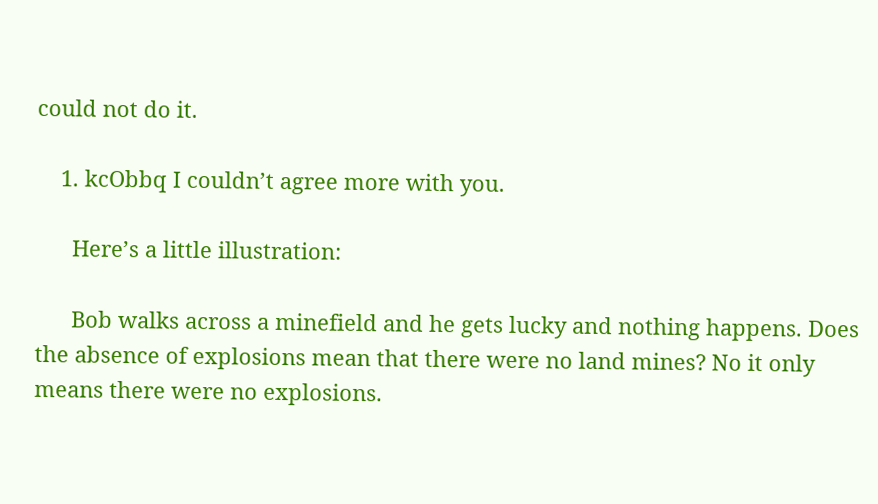could not do it.

    1. kcObbq I couldn’t agree more with you.

      Here’s a little illustration:

      Bob walks across a minefield and he gets lucky and nothing happens. Does the absence of explosions mean that there were no land mines? No it only means there were no explosions.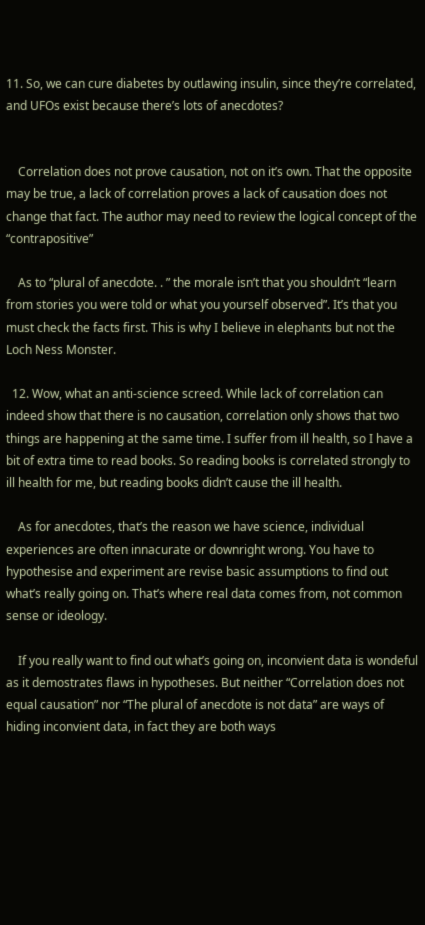11. So, we can cure diabetes by outlawing insulin, since they’re correlated, and UFOs exist because there’s lots of anecdotes?


    Correlation does not prove causation, not on it’s own. That the opposite may be true, a lack of correlation proves a lack of causation does not change that fact. The author may need to review the logical concept of the “contrapositive”

    As to “plural of anecdote. . ” the morale isn’t that you shouldn’t “learn from stories you were told or what you yourself observed”. It’s that you must check the facts first. This is why I believe in elephants but not the Loch Ness Monster.

  12. Wow, what an anti-science screed. While lack of correlation can indeed show that there is no causation, correlation only shows that two things are happening at the same time. I suffer from ill health, so I have a bit of extra time to read books. So reading books is correlated strongly to ill health for me, but reading books didn’t cause the ill health.

    As for anecdotes, that’s the reason we have science, individual experiences are often innacurate or downright wrong. You have to hypothesise and experiment are revise basic assumptions to find out what’s really going on. That’s where real data comes from, not common sense or ideology.

    If you really want to find out what’s going on, inconvient data is wondeful as it demostrates flaws in hypotheses. But neither “Correlation does not equal causation” nor “The plural of anecdote is not data” are ways of hiding inconvient data, in fact they are both ways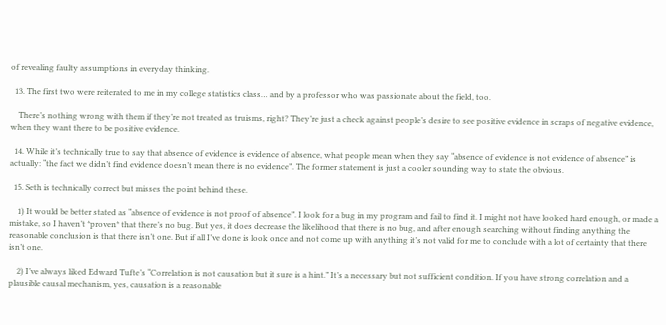of revealing faulty assumptions in everyday thinking.

  13. The first two were reiterated to me in my college statistics class… and by a professor who was passionate about the field, too.

    There’s nothing wrong with them if they’re not treated as truisms, right? They’re just a check against people’s desire to see positive evidence in scraps of negative evidence, when they want there to be positive evidence.

  14. While it’s technically true to say that absence of evidence is evidence of absence, what people mean when they say “absence of evidence is not evidence of absence” is actually: “the fact we didn’t find evidence doesn’t mean there is no evidence”. The former statement is just a cooler sounding way to state the obvious.

  15. Seth is technically correct but misses the point behind these.

    1) It would be better stated as “absence of evidence is not proof of absence”. I look for a bug in my program and fail to find it. I might not have looked hard enough, or made a mistake, so I haven’t *proven* that there’s no bug. But yes, it does decrease the likelihood that there is no bug, and after enough searching without finding anything the reasonable conclusion is that there isn’t one. But if all I’ve done is look once and not come up with anything it’s not valid for me to conclude with a lot of certainty that there isn’t one.

    2) I’ve always liked Edward Tufte’s “Correlation is not causation but it sure is a hint.” It’s a necessary but not sufficient condition. If you have strong correlation and a plausible causal mechanism, yes, causation is a reasonable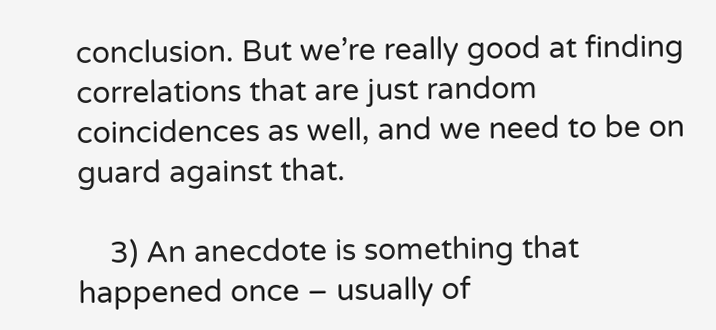conclusion. But we’re really good at finding correlations that are just random coincidences as well, and we need to be on guard against that.

    3) An anecdote is something that happened once – usually of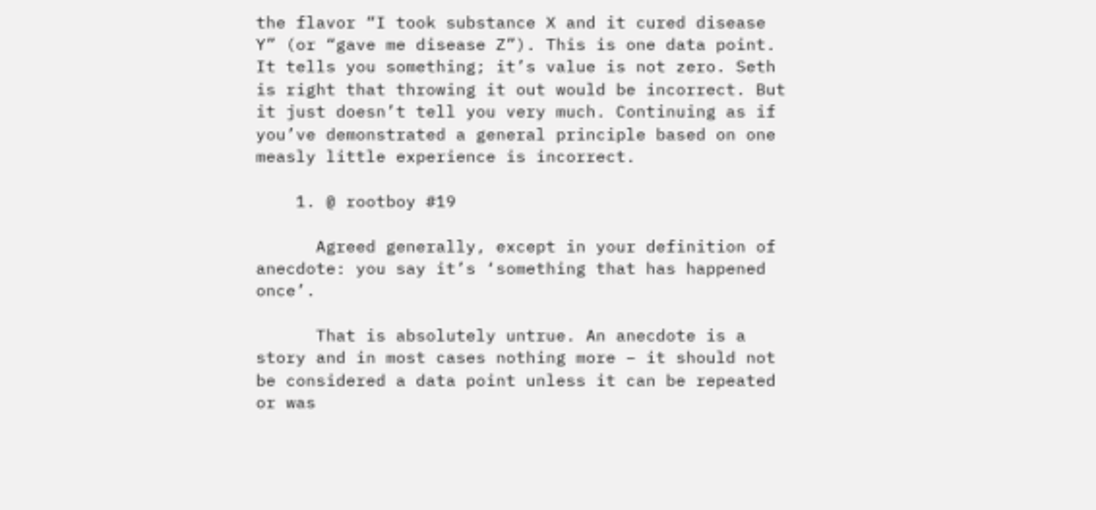the flavor “I took substance X and it cured disease Y” (or “gave me disease Z”). This is one data point. It tells you something; it’s value is not zero. Seth is right that throwing it out would be incorrect. But it just doesn’t tell you very much. Continuing as if you’ve demonstrated a general principle based on one measly little experience is incorrect.

    1. @ rootboy #19

      Agreed generally, except in your definition of anecdote: you say it’s ‘something that has happened once’.

      That is absolutely untrue. An anecdote is a story and in most cases nothing more – it should not be considered a data point unless it can be repeated or was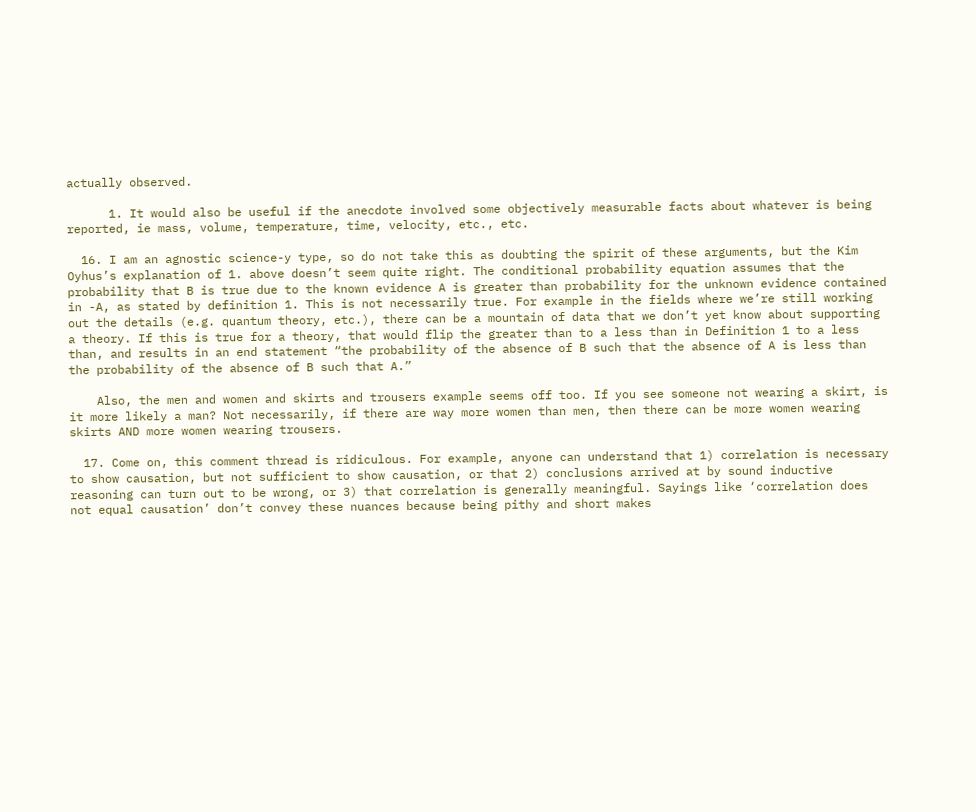actually observed.

      1. It would also be useful if the anecdote involved some objectively measurable facts about whatever is being reported, ie mass, volume, temperature, time, velocity, etc., etc.

  16. I am an agnostic science-y type, so do not take this as doubting the spirit of these arguments, but the Kim Oyhus’s explanation of 1. above doesn’t seem quite right. The conditional probability equation assumes that the probability that B is true due to the known evidence A is greater than probability for the unknown evidence contained in -A, as stated by definition 1. This is not necessarily true. For example in the fields where we’re still working out the details (e.g. quantum theory, etc.), there can be a mountain of data that we don’t yet know about supporting a theory. If this is true for a theory, that would flip the greater than to a less than in Definition 1 to a less than, and results in an end statement “the probability of the absence of B such that the absence of A is less than the probability of the absence of B such that A.”

    Also, the men and women and skirts and trousers example seems off too. If you see someone not wearing a skirt, is it more likely a man? Not necessarily, if there are way more women than men, then there can be more women wearing skirts AND more women wearing trousers.

  17. Come on, this comment thread is ridiculous. For example, anyone can understand that 1) correlation is necessary to show causation, but not sufficient to show causation, or that 2) conclusions arrived at by sound inductive reasoning can turn out to be wrong, or 3) that correlation is generally meaningful. Sayings like ‘correlation does not equal causation’ don’t convey these nuances because being pithy and short makes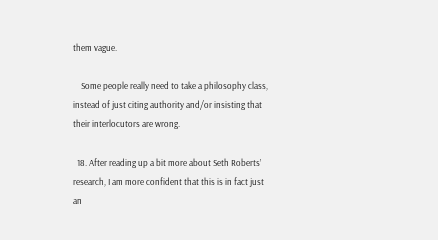them vague.

    Some people really need to take a philosophy class, instead of just citing authority and/or insisting that their interlocutors are wrong.

  18. After reading up a bit more about Seth Roberts’ research, I am more confident that this is in fact just an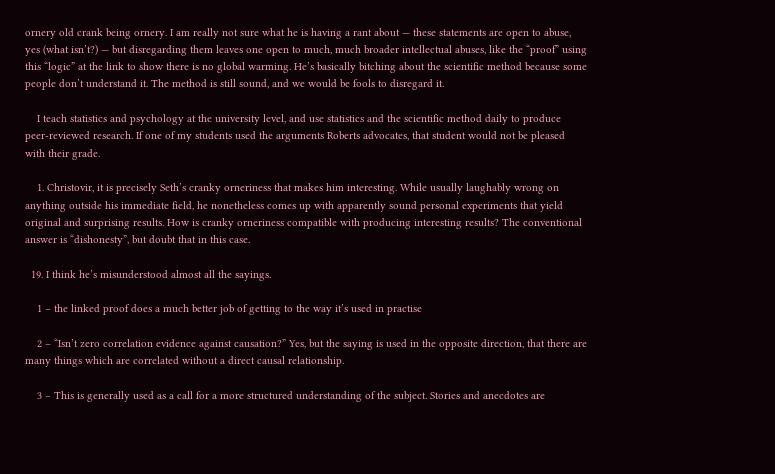ornery old crank being ornery. I am really not sure what he is having a rant about — these statements are open to abuse, yes (what isn’t?) — but disregarding them leaves one open to much, much broader intellectual abuses, like the “proof” using this “logic” at the link to show there is no global warming. He’s basically bitching about the scientific method because some people don’t understand it. The method is still sound, and we would be fools to disregard it.

    I teach statistics and psychology at the university level, and use statistics and the scientific method daily to produce peer-reviewed research. If one of my students used the arguments Roberts advocates, that student would not be pleased with their grade.

    1. Christovir, it is precisely Seth’s cranky orneriness that makes him interesting. While usually laughably wrong on anything outside his immediate field, he nonetheless comes up with apparently sound personal experiments that yield original and surprising results. How is cranky orneriness compatible with producing interesting results? The conventional answer is “dishonesty”, but doubt that in this case.

  19. I think he’s misunderstood almost all the sayings.

    1 – the linked proof does a much better job of getting to the way it’s used in practise

    2 – “Isn’t zero correlation evidence against causation?” Yes, but the saying is used in the opposite direction, that there are many things which are correlated without a direct causal relationship.

    3 – This is generally used as a call for a more structured understanding of the subject. Stories and anecdotes are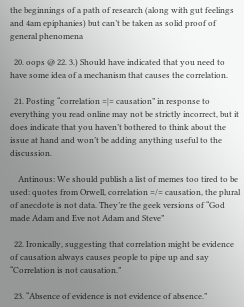the beginnings of a path of research (along with gut feelings and 4am epiphanies) but can’t be taken as solid proof of general phenomena

  20. oops @ 22. 3.) Should have indicated that you need to have some idea of a mechanism that causes the correlation.

  21. Posting “correlation =|= causation” in response to everything you read online may not be strictly incorrect, but it does indicate that you haven’t bothered to think about the issue at hand and won’t be adding anything useful to the discussion.

    Antinous: We should publish a list of memes too tired to be used: quotes from Orwell, correlation =/= causation, the plural of anecdote is not data. They’re the geek versions of “God made Adam and Eve not Adam and Steve”

  22. Ironically, suggesting that correlation might be evidence of causation always causes people to pipe up and say “Correlation is not causation.”

  23. “Absence of evidence is not evidence of absence.”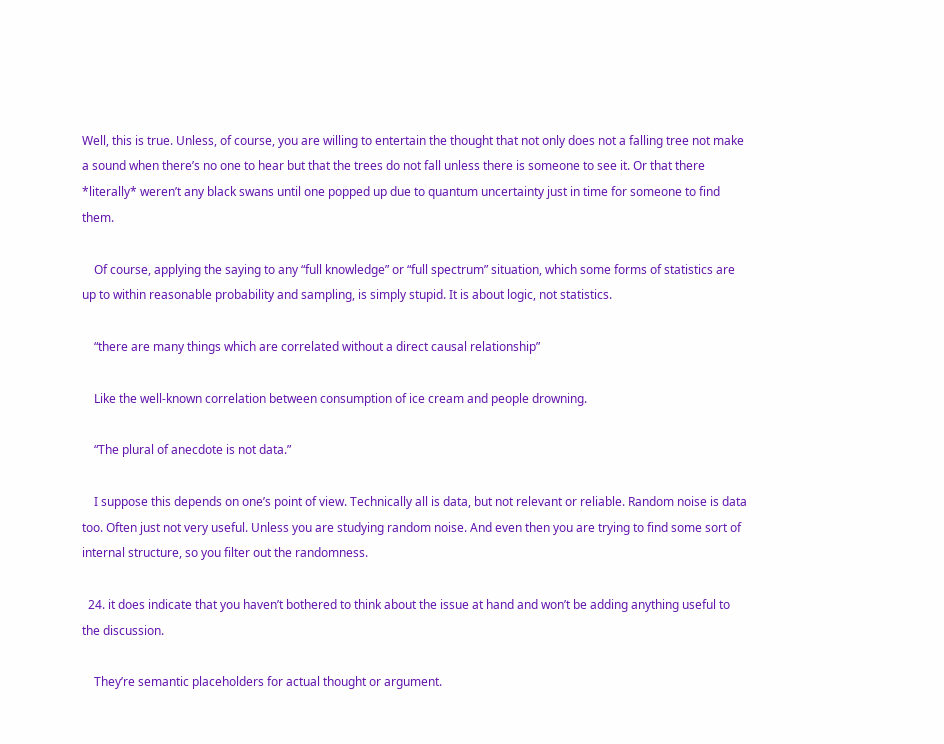Well, this is true. Unless, of course, you are willing to entertain the thought that not only does not a falling tree not make a sound when there’s no one to hear but that the trees do not fall unless there is someone to see it. Or that there *literally* weren’t any black swans until one popped up due to quantum uncertainty just in time for someone to find them.

    Of course, applying the saying to any “full knowledge” or “full spectrum” situation, which some forms of statistics are up to within reasonable probability and sampling, is simply stupid. It is about logic, not statistics.

    “there are many things which are correlated without a direct causal relationship”

    Like the well-known correlation between consumption of ice cream and people drowning.

    “The plural of anecdote is not data.”

    I suppose this depends on one’s point of view. Technically all is data, but not relevant or reliable. Random noise is data too. Often just not very useful. Unless you are studying random noise. And even then you are trying to find some sort of internal structure, so you filter out the randomness.

  24. it does indicate that you haven’t bothered to think about the issue at hand and won’t be adding anything useful to the discussion.

    They’re semantic placeholders for actual thought or argument.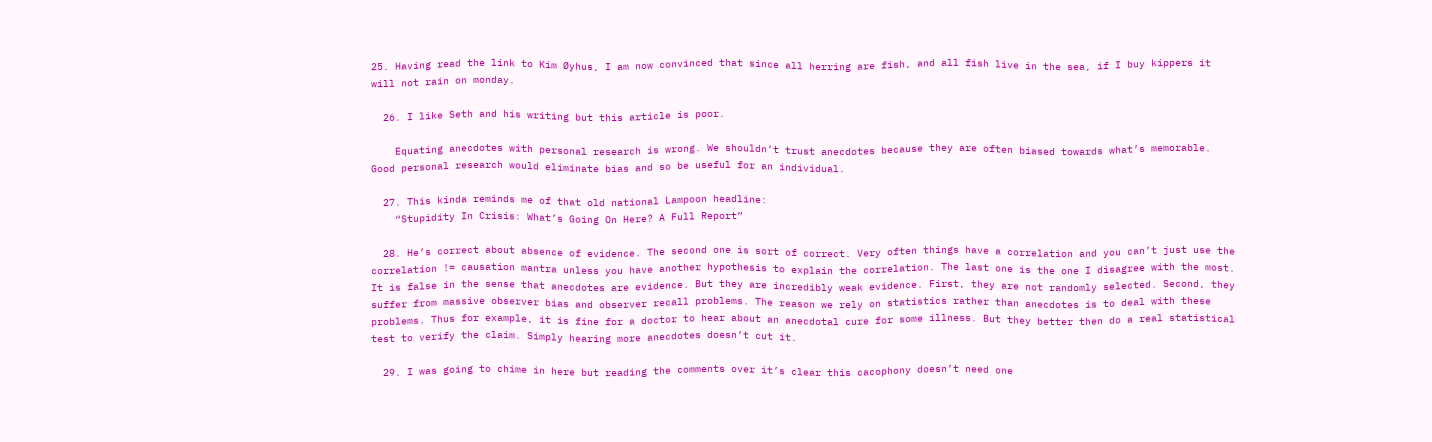25. Having read the link to Kim Øyhus, I am now convinced that since all herring are fish, and all fish live in the sea, if I buy kippers it will not rain on monday.

  26. I like Seth and his writing but this article is poor.

    Equating anecdotes with personal research is wrong. We shouldn’t trust anecdotes because they are often biased towards what’s memorable. Good personal research would eliminate bias and so be useful for an individual.

  27. This kinda reminds me of that old national Lampoon headline:
    “Stupidity In Crisis: What’s Going On Here? A Full Report”

  28. He’s correct about absence of evidence. The second one is sort of correct. Very often things have a correlation and you can’t just use the correlation != causation mantra unless you have another hypothesis to explain the correlation. The last one is the one I disagree with the most. It is false in the sense that anecdotes are evidence. But they are incredibly weak evidence. First, they are not randomly selected. Second, they suffer from massive observer bias and observer recall problems. The reason we rely on statistics rather than anecdotes is to deal with these problems. Thus for example, it is fine for a doctor to hear about an anecdotal cure for some illness. But they better then do a real statistical test to verify the claim. Simply hearing more anecdotes doesn’t cut it.

  29. I was going to chime in here but reading the comments over it’s clear this cacophony doesn’t need one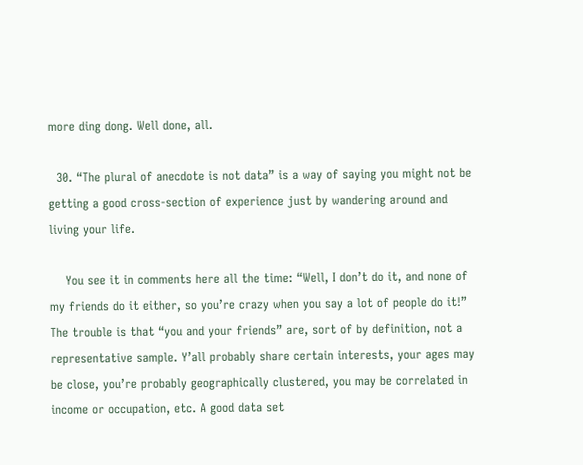more ding dong. Well done, all.

  30. “The plural of anecdote is not data” is a way of saying you might not be getting a good cross-section of experience just by wandering around and living your life.

    You see it in comments here all the time: “Well, I don’t do it, and none of my friends do it either, so you’re crazy when you say a lot of people do it!” The trouble is that “you and your friends” are, sort of by definition, not a representative sample. Y’all probably share certain interests, your ages may be close, you’re probably geographically clustered, you may be correlated in income or occupation, etc. A good data set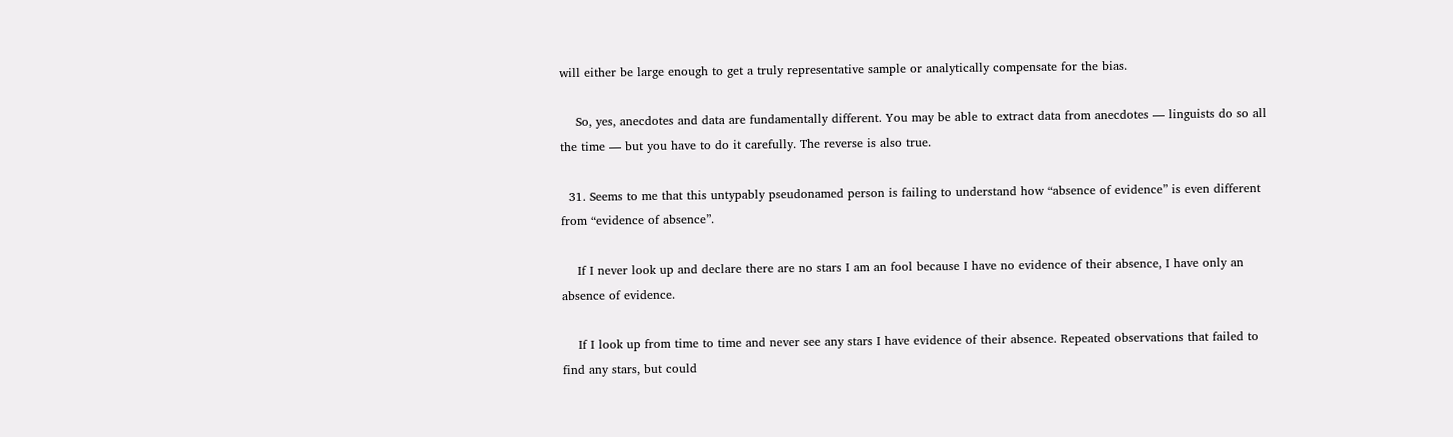will either be large enough to get a truly representative sample or analytically compensate for the bias.

    So, yes, anecdotes and data are fundamentally different. You may be able to extract data from anecdotes — linguists do so all the time — but you have to do it carefully. The reverse is also true.

  31. Seems to me that this untypably pseudonamed person is failing to understand how “absence of evidence” is even different from “evidence of absence”.

    If I never look up and declare there are no stars I am an fool because I have no evidence of their absence, I have only an absence of evidence.

    If I look up from time to time and never see any stars I have evidence of their absence. Repeated observations that failed to find any stars, but could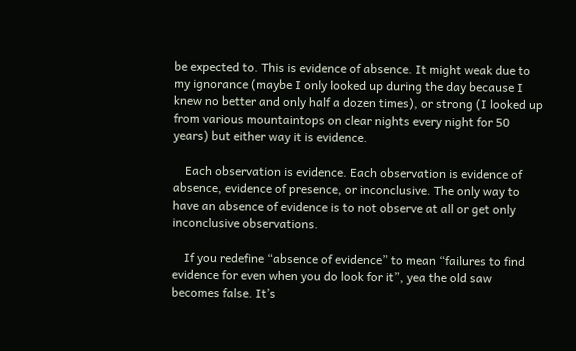be expected to. This is evidence of absence. It might weak due to my ignorance (maybe I only looked up during the day because I knew no better and only half a dozen times), or strong (I looked up from various mountaintops on clear nights every night for 50 years) but either way it is evidence.

    Each observation is evidence. Each observation is evidence of absence, evidence of presence, or inconclusive. The only way to have an absence of evidence is to not observe at all or get only inconclusive observations.

    If you redefine “absence of evidence” to mean “failures to find evidence for even when you do look for it”, yea the old saw becomes false. It’s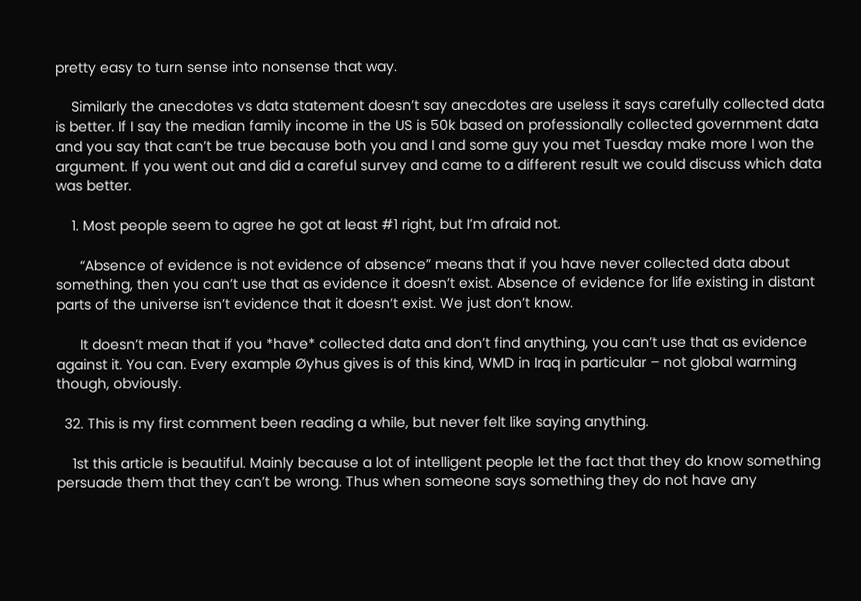pretty easy to turn sense into nonsense that way.

    Similarly the anecdotes vs data statement doesn’t say anecdotes are useless it says carefully collected data is better. If I say the median family income in the US is 50k based on professionally collected government data and you say that can’t be true because both you and I and some guy you met Tuesday make more I won the argument. If you went out and did a careful survey and came to a different result we could discuss which data was better.

    1. Most people seem to agree he got at least #1 right, but I’m afraid not.

      “Absence of evidence is not evidence of absence” means that if you have never collected data about something, then you can’t use that as evidence it doesn’t exist. Absence of evidence for life existing in distant parts of the universe isn’t evidence that it doesn’t exist. We just don’t know.

      It doesn’t mean that if you *have* collected data and don’t find anything, you can’t use that as evidence against it. You can. Every example Øyhus gives is of this kind, WMD in Iraq in particular – not global warming though, obviously.

  32. This is my first comment been reading a while, but never felt like saying anything.

    1st this article is beautiful. Mainly because a lot of intelligent people let the fact that they do know something persuade them that they can’t be wrong. Thus when someone says something they do not have any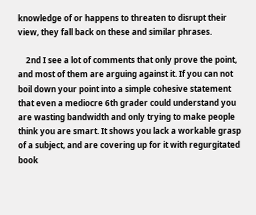knowledge of or happens to threaten to disrupt their view, they fall back on these and similar phrases.

    2nd I see a lot of comments that only prove the point, and most of them are arguing against it. If you can not boil down your point into a simple cohesive statement that even a mediocre 6th grader could understand you are wasting bandwidth and only trying to make people think you are smart. It shows you lack a workable grasp of a subject, and are covering up for it with regurgitated book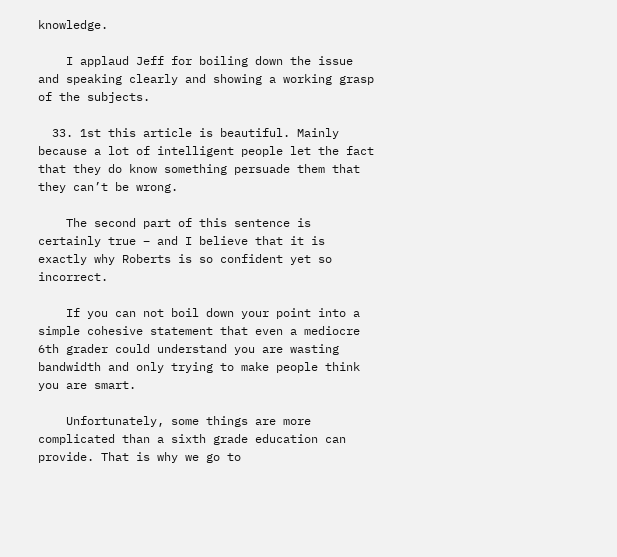knowledge.

    I applaud Jeff for boiling down the issue and speaking clearly and showing a working grasp of the subjects.

  33. 1st this article is beautiful. Mainly because a lot of intelligent people let the fact that they do know something persuade them that they can’t be wrong.

    The second part of this sentence is certainly true – and I believe that it is exactly why Roberts is so confident yet so incorrect.

    If you can not boil down your point into a simple cohesive statement that even a mediocre 6th grader could understand you are wasting bandwidth and only trying to make people think you are smart.

    Unfortunately, some things are more complicated than a sixth grade education can provide. That is why we go to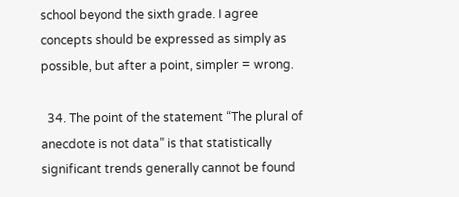school beyond the sixth grade. I agree concepts should be expressed as simply as possible, but after a point, simpler = wrong.

  34. The point of the statement “The plural of anecdote is not data” is that statistically significant trends generally cannot be found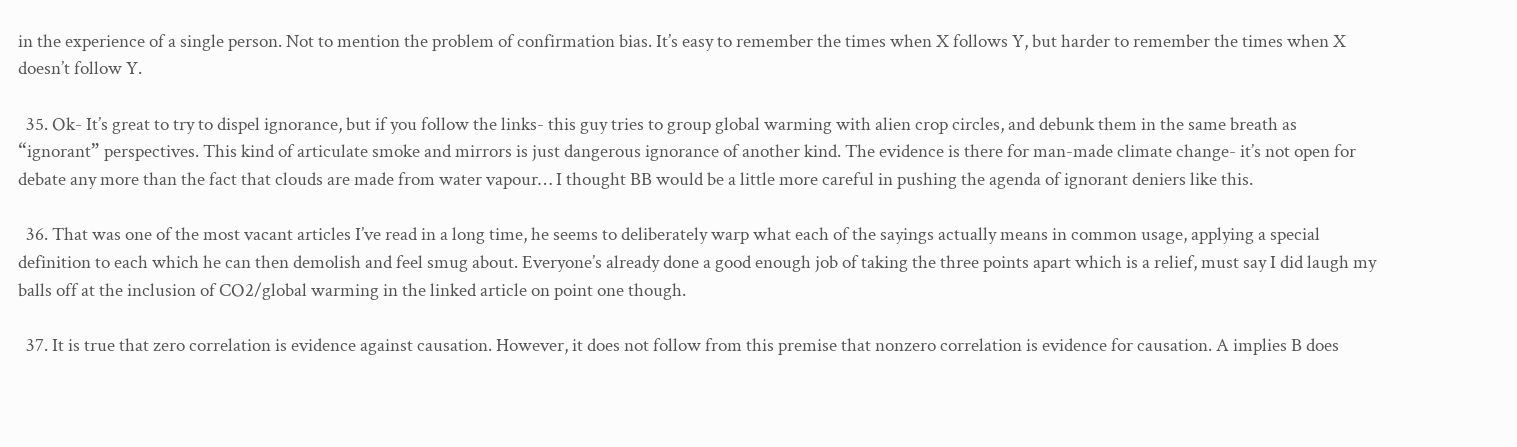in the experience of a single person. Not to mention the problem of confirmation bias. It’s easy to remember the times when X follows Y, but harder to remember the times when X doesn’t follow Y.

  35. Ok- It’s great to try to dispel ignorance, but if you follow the links- this guy tries to group global warming with alien crop circles, and debunk them in the same breath as “ignorant” perspectives. This kind of articulate smoke and mirrors is just dangerous ignorance of another kind. The evidence is there for man-made climate change- it’s not open for debate any more than the fact that clouds are made from water vapour… I thought BB would be a little more careful in pushing the agenda of ignorant deniers like this.

  36. That was one of the most vacant articles I’ve read in a long time, he seems to deliberately warp what each of the sayings actually means in common usage, applying a special definition to each which he can then demolish and feel smug about. Everyone’s already done a good enough job of taking the three points apart which is a relief, must say I did laugh my balls off at the inclusion of CO2/global warming in the linked article on point one though.

  37. It is true that zero correlation is evidence against causation. However, it does not follow from this premise that nonzero correlation is evidence for causation. A implies B does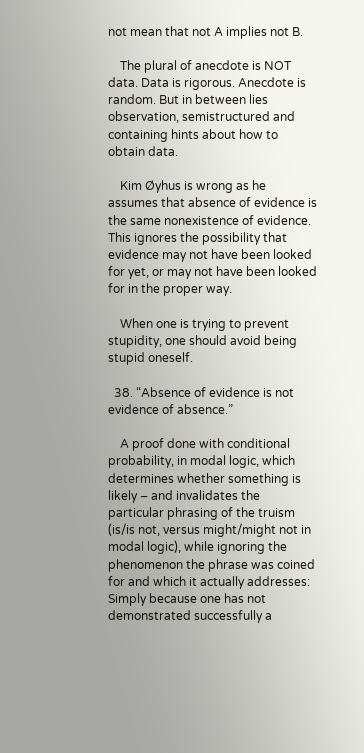not mean that not A implies not B.

    The plural of anecdote is NOT data. Data is rigorous. Anecdote is random. But in between lies observation, semistructured and containing hints about how to obtain data.

    Kim Øyhus is wrong as he assumes that absence of evidence is the same nonexistence of evidence. This ignores the possibility that evidence may not have been looked for yet, or may not have been looked for in the proper way.

    When one is trying to prevent stupidity, one should avoid being stupid oneself.

  38. “Absence of evidence is not evidence of absence.”

    A proof done with conditional probability, in modal logic, which determines whether something is likely – and invalidates the particular phrasing of the truism (is/is not, versus might/might not in modal logic), while ignoring the phenomenon the phrase was coined for and which it actually addresses: Simply because one has not demonstrated successfully a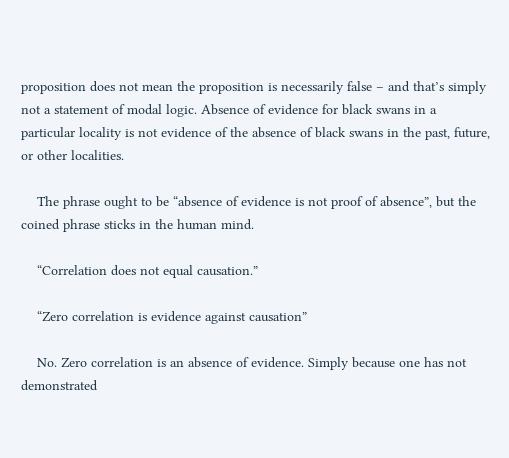proposition does not mean the proposition is necessarily false – and that’s simply not a statement of modal logic. Absence of evidence for black swans in a particular locality is not evidence of the absence of black swans in the past, future, or other localities.

    The phrase ought to be “absence of evidence is not proof of absence”, but the coined phrase sticks in the human mind.

    “Correlation does not equal causation.”

    “Zero correlation is evidence against causation”

    No. Zero correlation is an absence of evidence. Simply because one has not demonstrated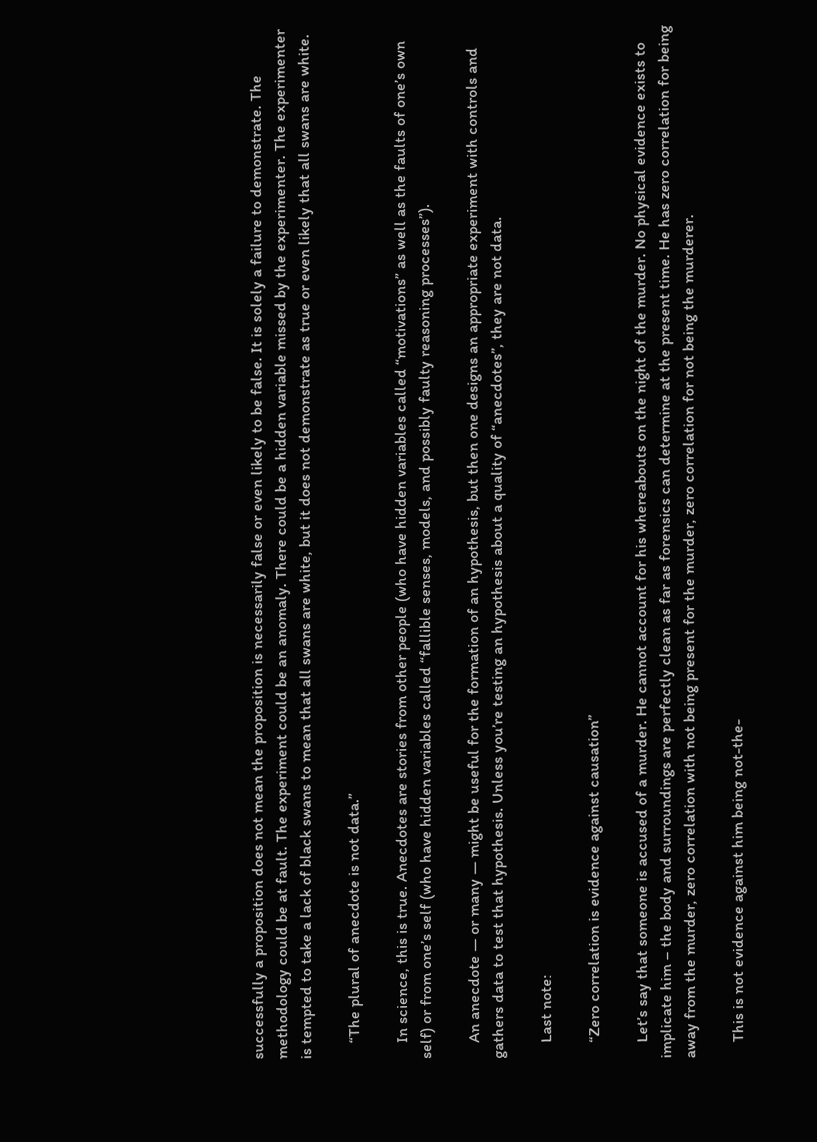successfully a proposition does not mean the proposition is necessarily false or even likely to be false. It is solely a failure to demonstrate. The methodology could be at fault. The experiment could be an anomaly. There could be a hidden variable missed by the experimenter. The experimenter is tempted to take a lack of black swans to mean that all swans are white, but it does not demonstrate as true or even likely that all swans are white.

    “The plural of anecdote is not data.”

    In science, this is true. Anecdotes are stories from other people (who have hidden variables called “motivations” as well as the faults of one’s own self) or from one’s self (who have hidden variables called “fallible senses, models, and possibly faulty reasoning processes”).

    An anecdote — or many — might be useful for the formation of an hypothesis, but then one designs an appropriate experiment with controls and gathers data to test that hypothesis. Unless you’re testing an hypothesis about a quality of “anecdotes”, they are not data.

    Last note:

    “Zero correlation is evidence against causation”

    Let’s say that someone is accused of a murder. He cannot account for his whereabouts on the night of the murder. No physical evidence exists to implicate him – the body and surroundings are perfectly clean as far as forensics can determine at the present time. He has zero correlation for being away from the murder, zero correlation with not being present for the murder, zero correlation for not being the murderer.

    This is not evidence against him being not-the-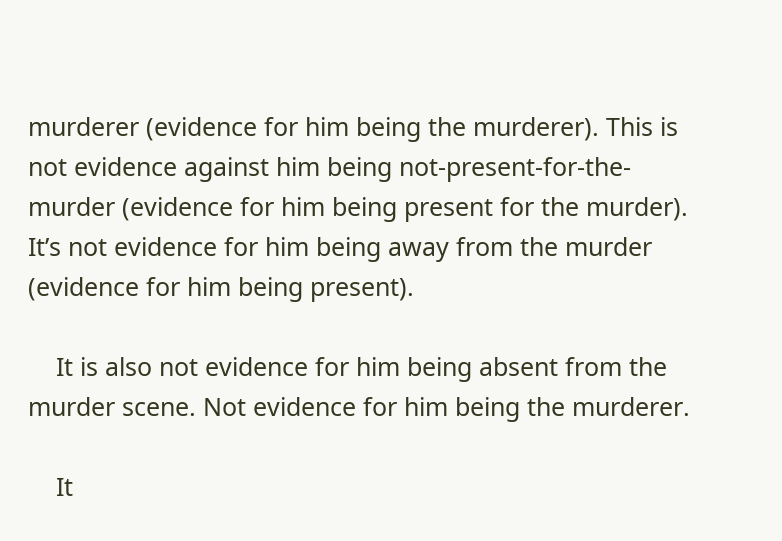murderer (evidence for him being the murderer). This is not evidence against him being not-present-for-the-murder (evidence for him being present for the murder). It’s not evidence for him being away from the murder (evidence for him being present).

    It is also not evidence for him being absent from the murder scene. Not evidence for him being the murderer.

    It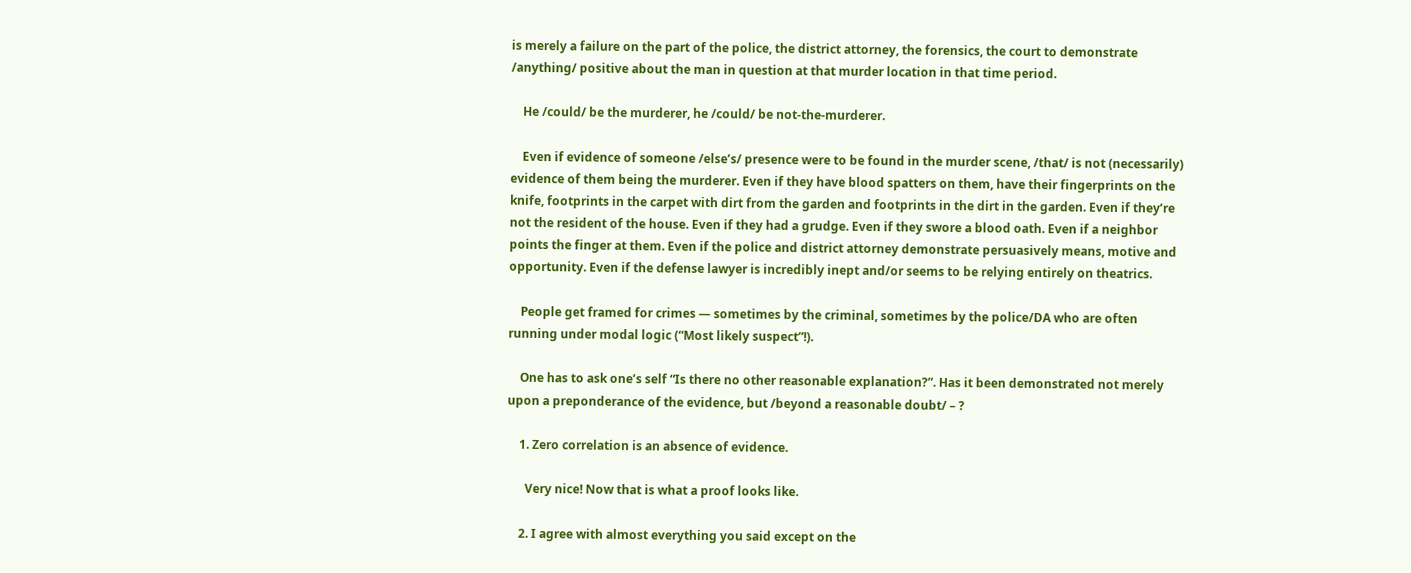is merely a failure on the part of the police, the district attorney, the forensics, the court to demonstrate /anything/ positive about the man in question at that murder location in that time period.

    He /could/ be the murderer, he /could/ be not-the-murderer.

    Even if evidence of someone /else’s/ presence were to be found in the murder scene, /that/ is not (necessarily) evidence of them being the murderer. Even if they have blood spatters on them, have their fingerprints on the knife, footprints in the carpet with dirt from the garden and footprints in the dirt in the garden. Even if they’re not the resident of the house. Even if they had a grudge. Even if they swore a blood oath. Even if a neighbor points the finger at them. Even if the police and district attorney demonstrate persuasively means, motive and opportunity. Even if the defense lawyer is incredibly inept and/or seems to be relying entirely on theatrics.

    People get framed for crimes — sometimes by the criminal, sometimes by the police/DA who are often running under modal logic (“Most likely suspect”!).

    One has to ask one’s self “Is there no other reasonable explanation?”. Has it been demonstrated not merely upon a preponderance of the evidence, but /beyond a reasonable doubt/ – ?

    1. Zero correlation is an absence of evidence.

      Very nice! Now that is what a proof looks like.

    2. I agree with almost everything you said except on the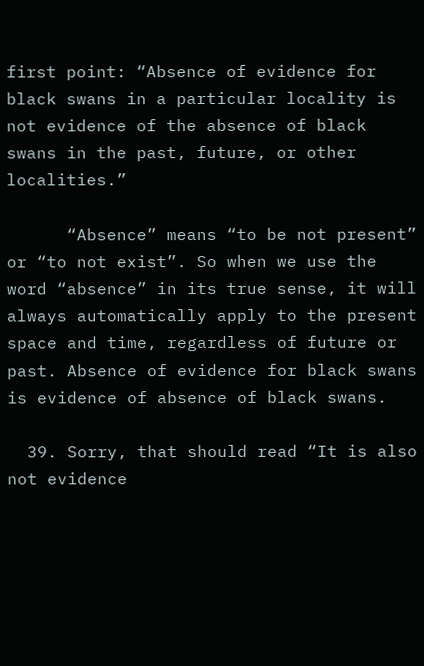first point: “Absence of evidence for black swans in a particular locality is not evidence of the absence of black swans in the past, future, or other localities.”

      “Absence” means “to be not present” or “to not exist”. So when we use the word “absence” in its true sense, it will always automatically apply to the present space and time, regardless of future or past. Absence of evidence for black swans is evidence of absence of black swans.

  39. Sorry, that should read “It is also not evidence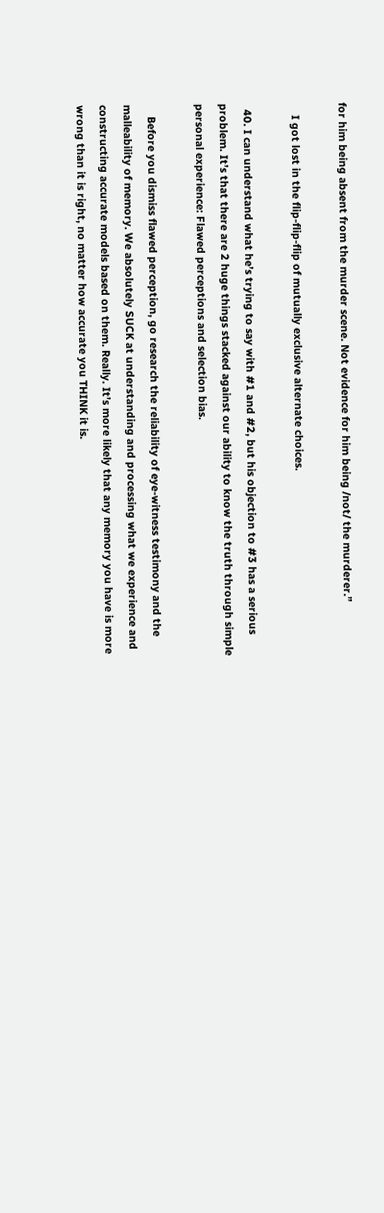for him being absent from the murder scene. Not evidence for him being /not/ the murderer.”

    I got lost in the flip-flip-flip of mutually exclusive alternate choices.

  40. I can understand what he’s trying to say with #1 and #2, but his objection to #3 has a serious problem. It’s that there are 2 huge things stacked against our ability to know the truth through simple personal experience: Flawed perceptions and selection bias.

    Before you dismiss flawed perception, go research the reliability of eye-witness testimony and the malleability of memory. We absolutely SUCK at understanding and processing what we experience and constructing accurate models based on them. Really. It’s more likely that any memory you have is more wrong than it is right, no matter how accurate you THINK it is.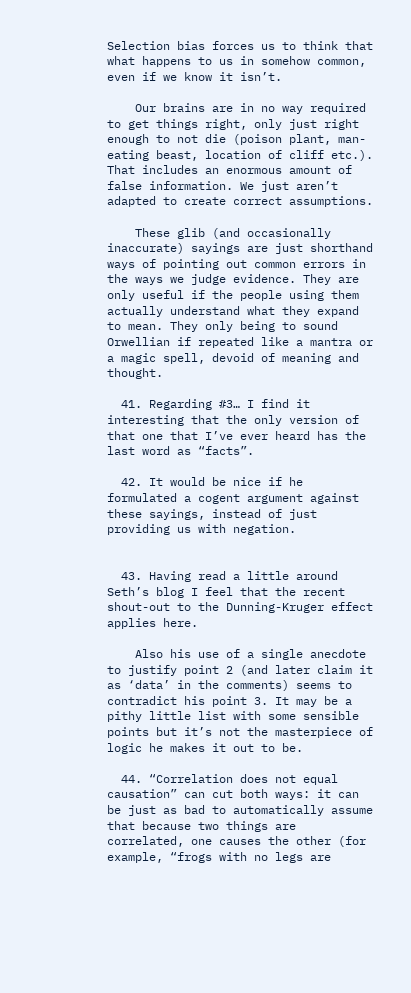Selection bias forces us to think that what happens to us in somehow common, even if we know it isn’t.

    Our brains are in no way required to get things right, only just right enough to not die (poison plant, man-eating beast, location of cliff etc.). That includes an enormous amount of false information. We just aren’t adapted to create correct assumptions.

    These glib (and occasionally inaccurate) sayings are just shorthand ways of pointing out common errors in the ways we judge evidence. They are only useful if the people using them actually understand what they expand to mean. They only being to sound Orwellian if repeated like a mantra or a magic spell, devoid of meaning and thought.

  41. Regarding #3… I find it interesting that the only version of that one that I’ve ever heard has the last word as “facts”.

  42. It would be nice if he formulated a cogent argument against these sayings, instead of just providing us with negation.


  43. Having read a little around Seth’s blog I feel that the recent shout-out to the Dunning-Kruger effect applies here.

    Also his use of a single anecdote to justify point 2 (and later claim it as ‘data’ in the comments) seems to contradict his point 3. It may be a pithy little list with some sensible points but it’s not the masterpiece of logic he makes it out to be.

  44. “Correlation does not equal causation” can cut both ways: it can be just as bad to automatically assume that because two things are correlated, one causes the other (for example, “frogs with no legs are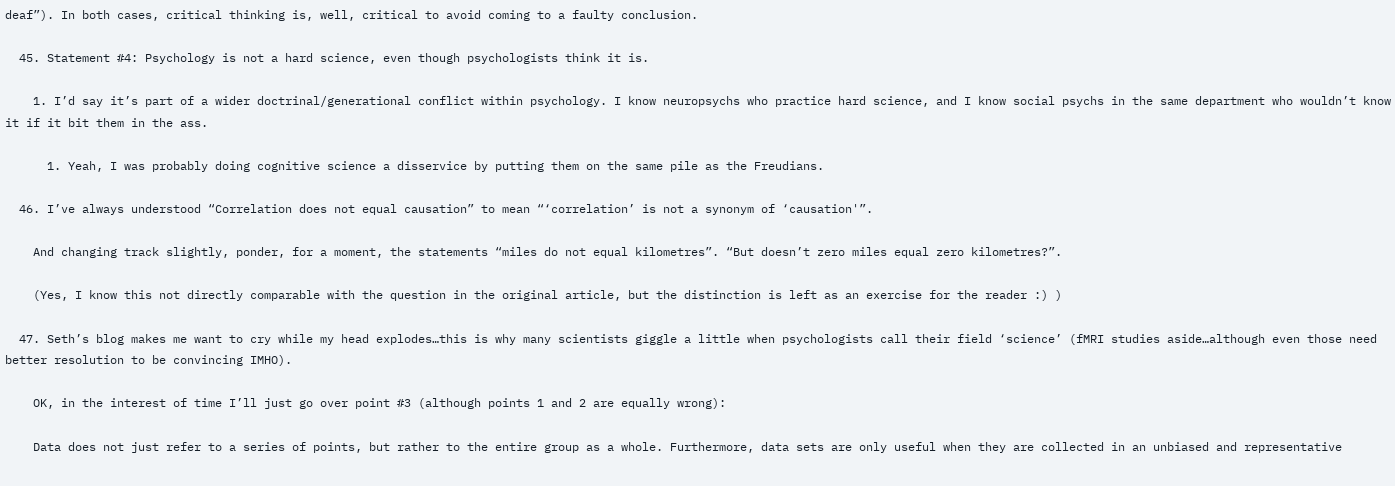deaf”). In both cases, critical thinking is, well, critical to avoid coming to a faulty conclusion.

  45. Statement #4: Psychology is not a hard science, even though psychologists think it is.

    1. I’d say it’s part of a wider doctrinal/generational conflict within psychology. I know neuropsychs who practice hard science, and I know social psychs in the same department who wouldn’t know it if it bit them in the ass.

      1. Yeah, I was probably doing cognitive science a disservice by putting them on the same pile as the Freudians.

  46. I’ve always understood “Correlation does not equal causation” to mean “‘correlation’ is not a synonym of ‘causation'”.

    And changing track slightly, ponder, for a moment, the statements “miles do not equal kilometres”. “But doesn’t zero miles equal zero kilometres?”.

    (Yes, I know this not directly comparable with the question in the original article, but the distinction is left as an exercise for the reader :) )

  47. Seth’s blog makes me want to cry while my head explodes…this is why many scientists giggle a little when psychologists call their field ‘science’ (fMRI studies aside…although even those need better resolution to be convincing IMHO).

    OK, in the interest of time I’ll just go over point #3 (although points 1 and 2 are equally wrong):

    Data does not just refer to a series of points, but rather to the entire group as a whole. Furthermore, data sets are only useful when they are collected in an unbiased and representative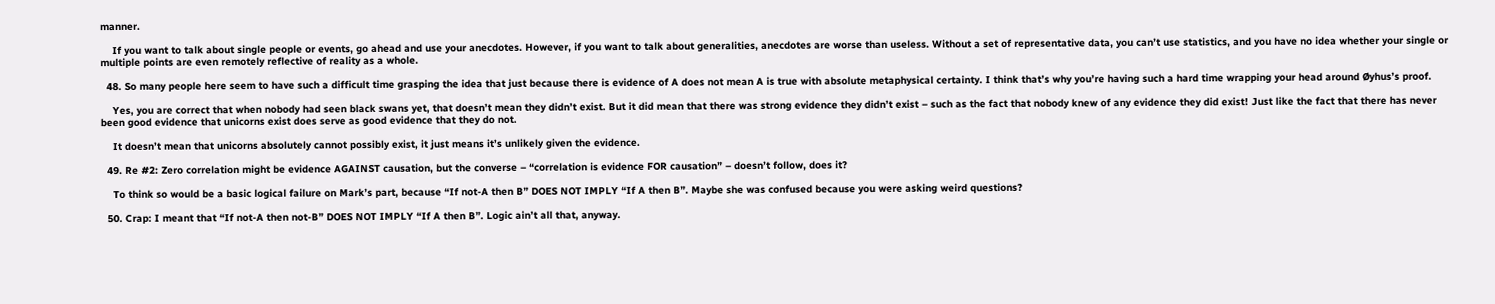manner.

    If you want to talk about single people or events, go ahead and use your anecdotes. However, if you want to talk about generalities, anecdotes are worse than useless. Without a set of representative data, you can’t use statistics, and you have no idea whether your single or multiple points are even remotely reflective of reality as a whole.

  48. So many people here seem to have such a difficult time grasping the idea that just because there is evidence of A does not mean A is true with absolute metaphysical certainty. I think that’s why you’re having such a hard time wrapping your head around Øyhus’s proof.

    Yes, you are correct that when nobody had seen black swans yet, that doesn’t mean they didn’t exist. But it did mean that there was strong evidence they didn’t exist – such as the fact that nobody knew of any evidence they did exist! Just like the fact that there has never been good evidence that unicorns exist does serve as good evidence that they do not.

    It doesn’t mean that unicorns absolutely cannot possibly exist, it just means it’s unlikely given the evidence.

  49. Re #2: Zero correlation might be evidence AGAINST causation, but the converse – “correlation is evidence FOR causation” – doesn’t follow, does it?

    To think so would be a basic logical failure on Mark’s part, because “If not-A then B” DOES NOT IMPLY “If A then B”. Maybe she was confused because you were asking weird questions?

  50. Crap: I meant that “If not-A then not-B” DOES NOT IMPLY “If A then B”. Logic ain’t all that, anyway.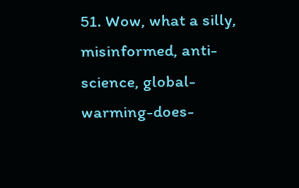51. Wow, what a silly, misinformed, anti-science, global-warming-does-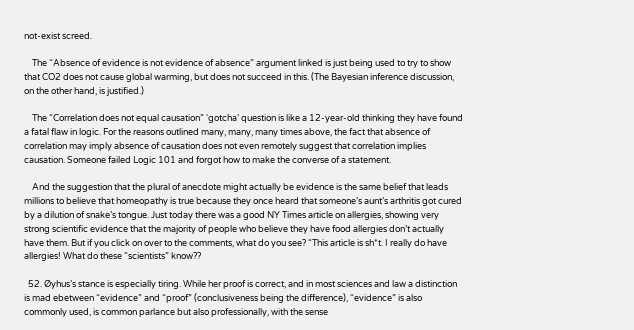not-exist screed.

    The “Absence of evidence is not evidence of absence” argument linked is just being used to try to show that CO2 does not cause global warming, but does not succeed in this. (The Bayesian inference discussion, on the other hand, is justified.)

    The “Correlation does not equal causation” ‘gotcha’ question is like a 12-year-old thinking they have found a fatal flaw in logic. For the reasons outlined many, many, many times above, the fact that absence of correlation may imply absence of causation does not even remotely suggest that correlation implies causation. Someone failed Logic 101 and forgot how to make the converse of a statement.

    And the suggestion that the plural of anecdote might actually be evidence is the same belief that leads millions to believe that homeopathy is true because they once heard that someone’s aunt’s arthritis got cured by a dilution of snake’s tongue. Just today there was a good NY Times article on allergies, showing very strong scientific evidence that the majority of people who believe they have food allergies don’t actually have them. But if you click on over to the comments, what do you see? “This article is sh*t. I really do have allergies! What do these “scientists” know??

  52. Øyhus’s stance is especially tiring. While her proof is correct, and in most sciences and law a distinction is mad ebetween “evidence” and “proof” (conclusiveness being the difference), “evidence” is also commonly used, is common parlance but also professionally, with the sense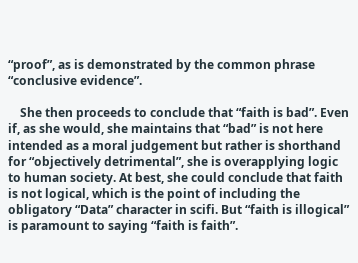“proof”, as is demonstrated by the common phrase “conclusive evidence”.

    She then proceeds to conclude that “faith is bad”. Even if, as she would, she maintains that “bad” is not here intended as a moral judgement but rather is shorthand for “objectively detrimental”, she is overapplying logic to human society. At best, she could conclude that faith is not logical, which is the point of including the obligatory “Data” character in scifi. But “faith is illogical” is paramount to saying “faith is faith”.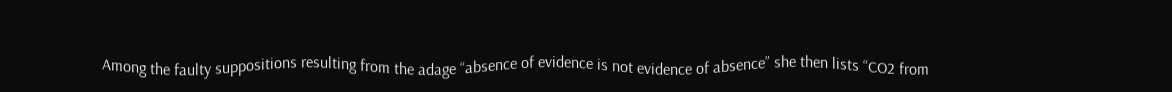Among the faulty suppositions resulting from the adage “absence of evidence is not evidence of absence” she then lists “CO2 from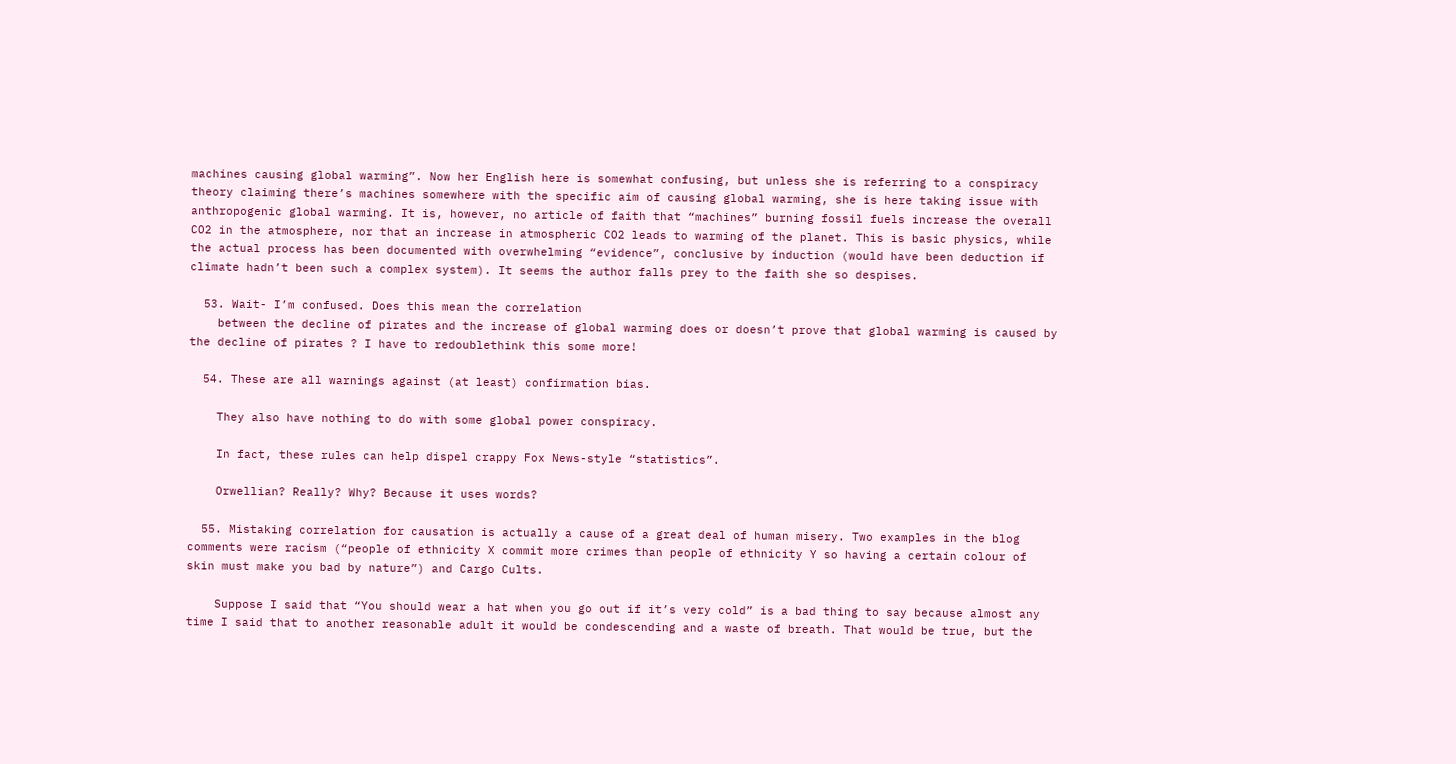machines causing global warming”. Now her English here is somewhat confusing, but unless she is referring to a conspiracy theory claiming there’s machines somewhere with the specific aim of causing global warming, she is here taking issue with anthropogenic global warming. It is, however, no article of faith that “machines” burning fossil fuels increase the overall CO2 in the atmosphere, nor that an increase in atmospheric CO2 leads to warming of the planet. This is basic physics, while the actual process has been documented with overwhelming “evidence”, conclusive by induction (would have been deduction if climate hadn’t been such a complex system). It seems the author falls prey to the faith she so despises.

  53. Wait- I’m confused. Does this mean the correlation
    between the decline of pirates and the increase of global warming does or doesn’t prove that global warming is caused by the decline of pirates ? I have to redoublethink this some more!

  54. These are all warnings against (at least) confirmation bias.

    They also have nothing to do with some global power conspiracy.

    In fact, these rules can help dispel crappy Fox News-style “statistics”.

    Orwellian? Really? Why? Because it uses words?

  55. Mistaking correlation for causation is actually a cause of a great deal of human misery. Two examples in the blog comments were racism (“people of ethnicity X commit more crimes than people of ethnicity Y so having a certain colour of skin must make you bad by nature”) and Cargo Cults.

    Suppose I said that “You should wear a hat when you go out if it’s very cold” is a bad thing to say because almost any time I said that to another reasonable adult it would be condescending and a waste of breath. That would be true, but the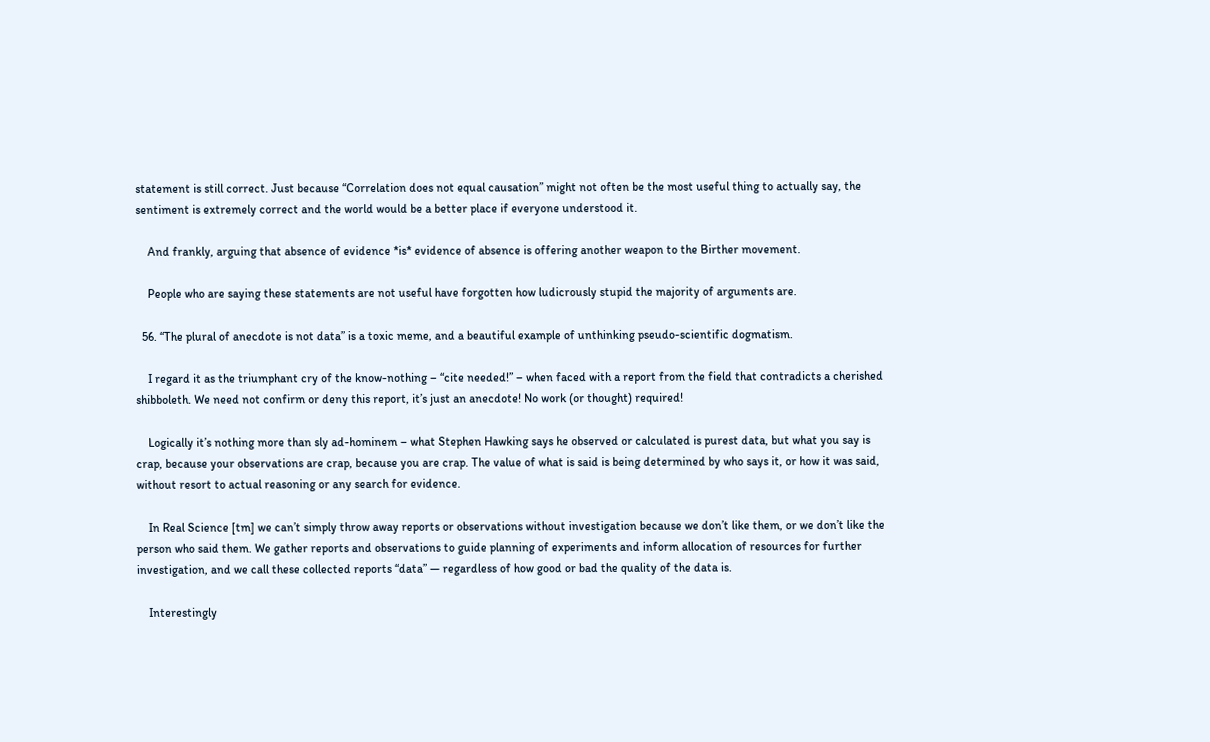statement is still correct. Just because “Correlation does not equal causation” might not often be the most useful thing to actually say, the sentiment is extremely correct and the world would be a better place if everyone understood it.

    And frankly, arguing that absence of evidence *is* evidence of absence is offering another weapon to the Birther movement.

    People who are saying these statements are not useful have forgotten how ludicrously stupid the majority of arguments are.

  56. “The plural of anecdote is not data” is a toxic meme, and a beautiful example of unthinking pseudo-scientific dogmatism.

    I regard it as the triumphant cry of the know-nothing – “cite needed!” – when faced with a report from the field that contradicts a cherished shibboleth. We need not confirm or deny this report, it’s just an anecdote! No work (or thought) required!

    Logically it’s nothing more than sly ad-hominem – what Stephen Hawking says he observed or calculated is purest data, but what you say is crap, because your observations are crap, because you are crap. The value of what is said is being determined by who says it, or how it was said, without resort to actual reasoning or any search for evidence.

    In Real Science [tm] we can’t simply throw away reports or observations without investigation because we don’t like them, or we don’t like the person who said them. We gather reports and observations to guide planning of experiments and inform allocation of resources for further investigation, and we call these collected reports “data” — regardless of how good or bad the quality of the data is.

    Interestingly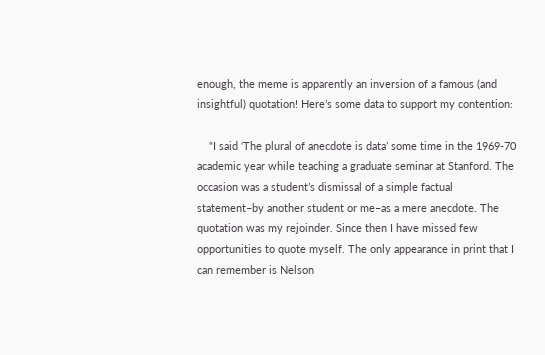enough, the meme is apparently an inversion of a famous (and insightful) quotation! Here’s some data to support my contention:

    “I said ‘The plural of anecdote is data’ some time in the 1969-70 academic year while teaching a graduate seminar at Stanford. The occasion was a student’s dismissal of a simple factual statement–by another student or me–as a mere anecdote. The quotation was my rejoinder. Since then I have missed few opportunities to quote myself. The only appearance in print that I can remember is Nelson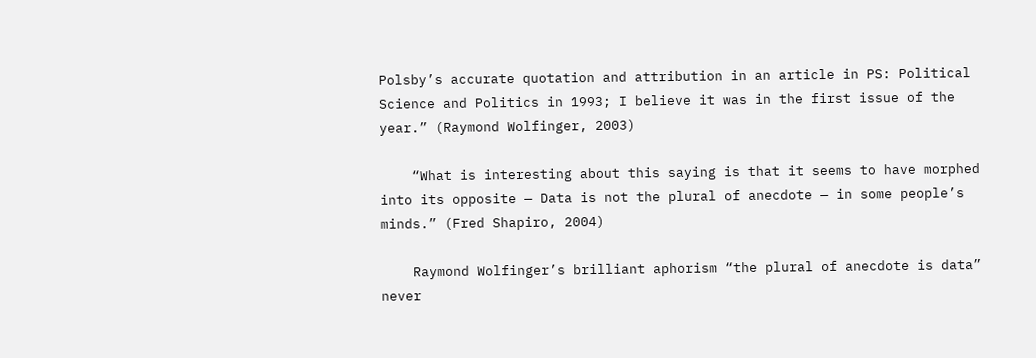Polsby’s accurate quotation and attribution in an article in PS: Political Science and Politics in 1993; I believe it was in the first issue of the year.” (Raymond Wolfinger, 2003)

    “What is interesting about this saying is that it seems to have morphed into its opposite — Data is not the plural of anecdote — in some people’s minds.” (Fred Shapiro, 2004)

    Raymond Wolfinger’s brilliant aphorism “the plural of anecdote is data” never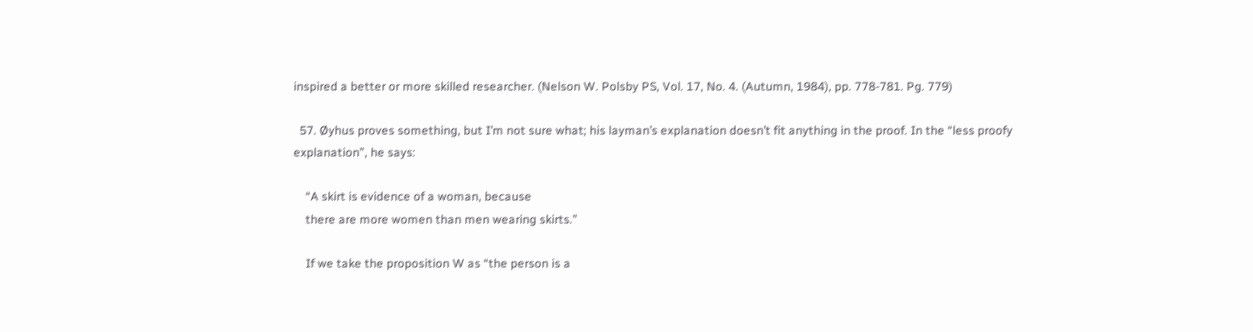inspired a better or more skilled researcher. (Nelson W. Polsby PS, Vol. 17, No. 4. (Autumn, 1984), pp. 778-781. Pg. 779)

  57. Øyhus proves something, but I’m not sure what; his layman’s explanation doesn’t fit anything in the proof. In the “less proofy explanation”, he says:

    “A skirt is evidence of a woman, because
    there are more women than men wearing skirts.”

    If we take the proposition W as “the person is a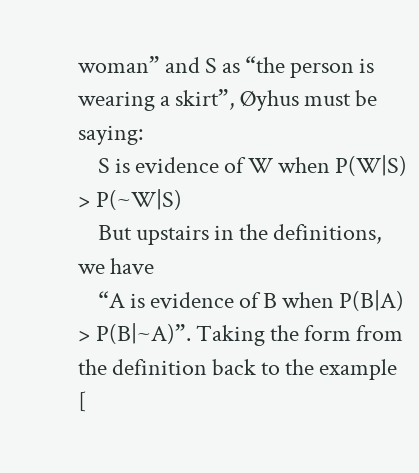woman” and S as “the person is wearing a skirt”, Øyhus must be saying:
    S is evidence of W when P(W|S) > P(~W|S)
    But upstairs in the definitions, we have
    “A is evidence of B when P(B|A) > P(B|~A)”. Taking the form from the definition back to the example [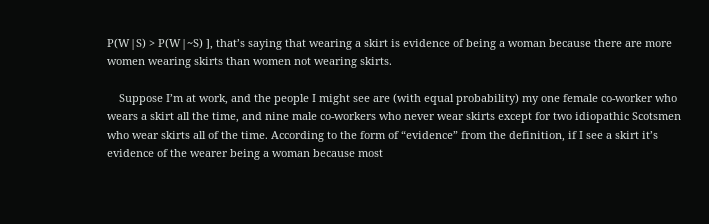P(W|S) > P(W|~S) ], that’s saying that wearing a skirt is evidence of being a woman because there are more women wearing skirts than women not wearing skirts.

    Suppose I’m at work, and the people I might see are (with equal probability) my one female co-worker who wears a skirt all the time, and nine male co-workers who never wear skirts except for two idiopathic Scotsmen who wear skirts all of the time. According to the form of “evidence” from the definition, if I see a skirt it’s evidence of the wearer being a woman because most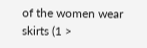of the women wear skirts (1 >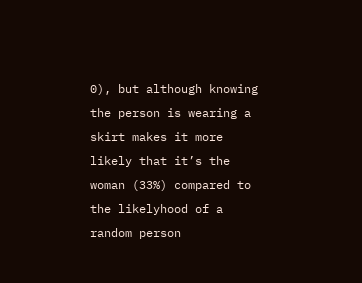0), but although knowing the person is wearing a skirt makes it more likely that it’s the woman (33%) compared to the likelyhood of a random person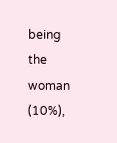being the woman (10%),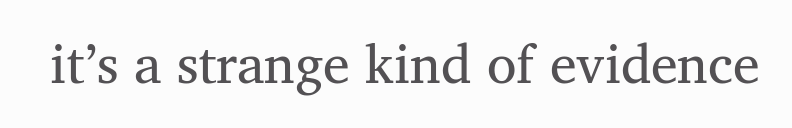it’s a strange kind of evidence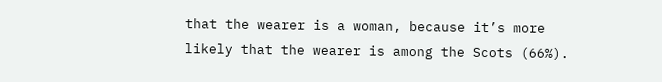that the wearer is a woman, because it’s more likely that the wearer is among the Scots (66%).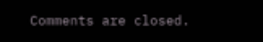Comments are closed.